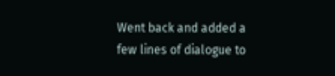Went back and added a few lines of dialogue to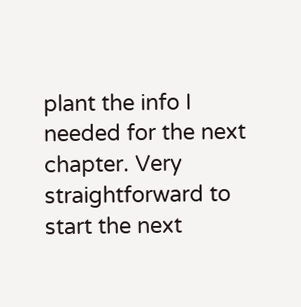plant the info I needed for the next chapter. Very straightforward to start the next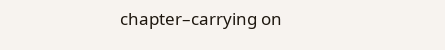chapter–carrying on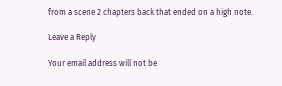from a scene 2 chapters back that ended on a high note.

Leave a Reply

Your email address will not be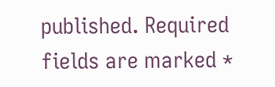published. Required fields are marked *